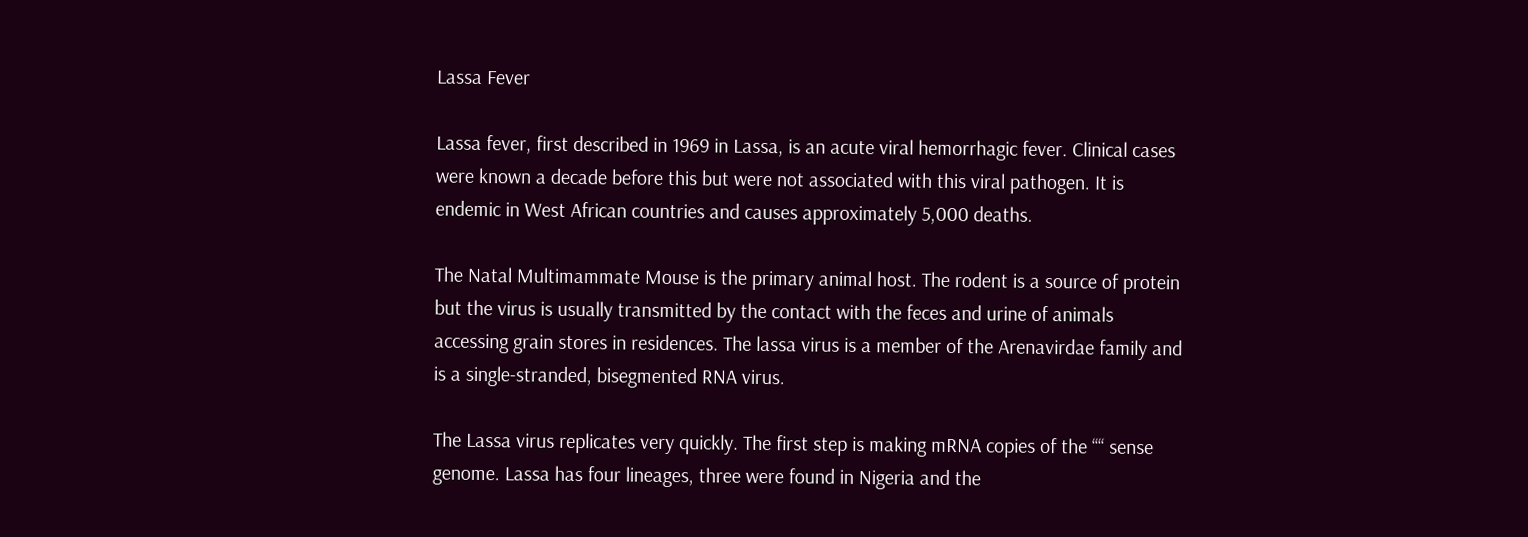Lassa Fever

Lassa fever, first described in 1969 in Lassa, is an acute viral hemorrhagic fever. Clinical cases were known a decade before this but were not associated with this viral pathogen. It is endemic in West African countries and causes approximately 5,000 deaths.

The Natal Multimammate Mouse is the primary animal host. The rodent is a source of protein but the virus is usually transmitted by the contact with the feces and urine of animals accessing grain stores in residences. The lassa virus is a member of the Arenavirdae family and is a single-stranded, bisegmented RNA virus.

The Lassa virus replicates very quickly. The first step is making mRNA copies of the ““ sense genome. Lassa has four lineages, three were found in Nigeria and the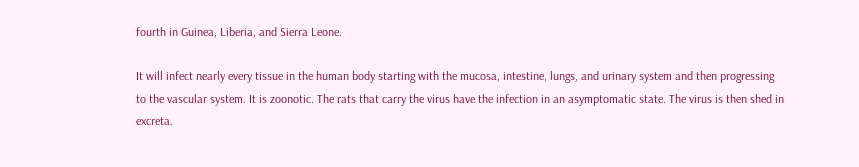fourth in Guinea, Liberia, and Sierra Leone.

It will infect nearly every tissue in the human body starting with the mucosa, intestine, lungs, and urinary system and then progressing to the vascular system. It is zoonotic. The rats that carry the virus have the infection in an asymptomatic state. The virus is then shed in excreta.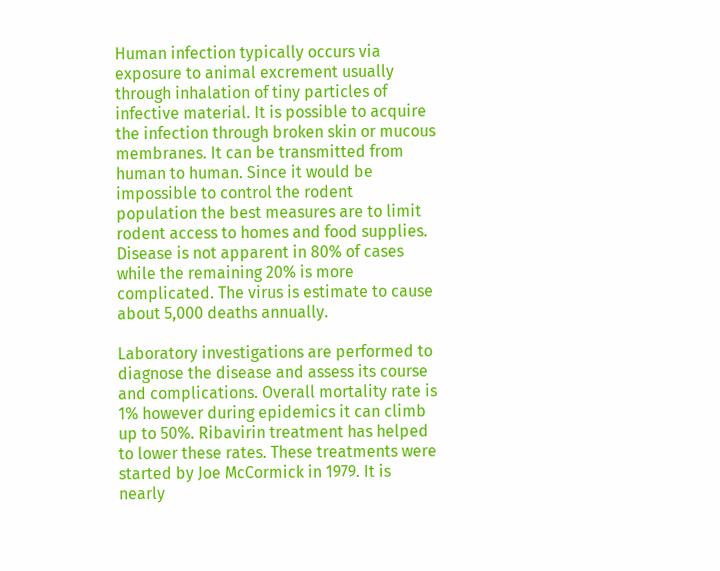Human infection typically occurs via exposure to animal excrement usually through inhalation of tiny particles of infective material. It is possible to acquire the infection through broken skin or mucous membranes. It can be transmitted from human to human. Since it would be impossible to control the rodent population the best measures are to limit rodent access to homes and food supplies. Disease is not apparent in 80% of cases while the remaining 20% is more complicated. The virus is estimate to cause about 5,000 deaths annually.

Laboratory investigations are performed to diagnose the disease and assess its course and complications. Overall mortality rate is 1% however during epidemics it can climb up to 50%. Ribavirin treatment has helped to lower these rates. These treatments were started by Joe McCormick in 1979. It is nearly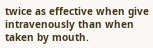twice as effective when give intravenously than when taken by mouth.